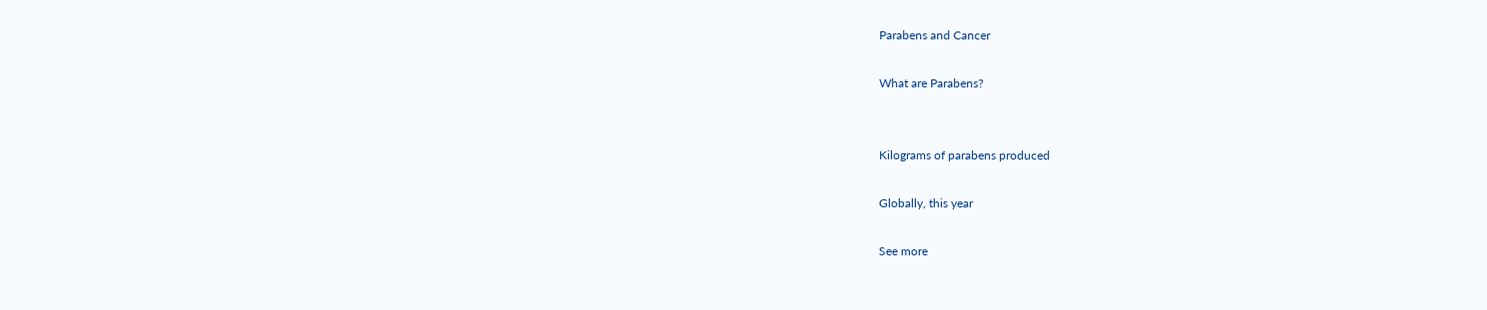Parabens and Cancer

What are Parabens?


Kilograms of parabens produced

Globally, this year

See more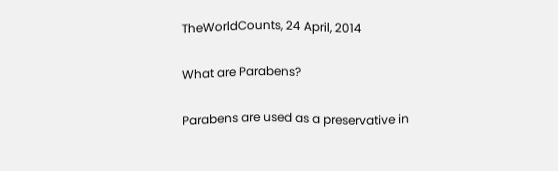TheWorldCounts, 24 April, 2014

What are Parabens?

Parabens are used as a preservative in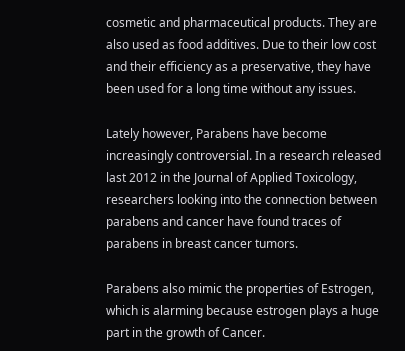cosmetic and pharmaceutical products. They are also used as food additives. Due to their low cost and their efficiency as a preservative, they have been used for a long time without any issues.

Lately however, Parabens have become increasingly controversial. In a research released last 2012 in the Journal of Applied Toxicology, researchers looking into the connection between parabens and cancer have found traces of parabens in breast cancer tumors.

Parabens also mimic the properties of Estrogen, which is alarming because estrogen plays a huge part in the growth of Cancer.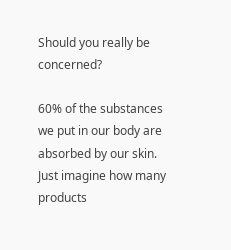Should you really be concerned?

60% of the substances  we put in our body are absorbed by our skin. Just imagine how many products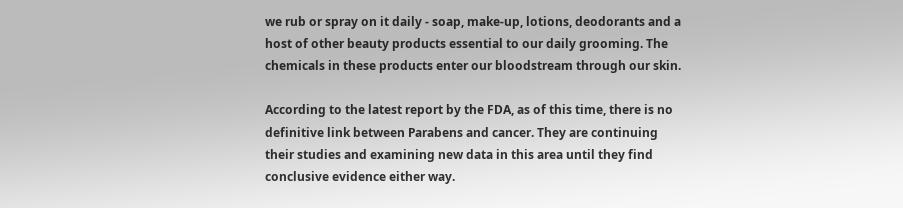we rub or spray on it daily - soap, make-up, lotions, deodorants and a host of other beauty products essential to our daily grooming. The chemicals in these products enter our bloodstream through our skin.

According to the latest report by the FDA, as of this time, there is no definitive link between Parabens and cancer. They are continuing their studies and examining new data in this area until they find conclusive evidence either way.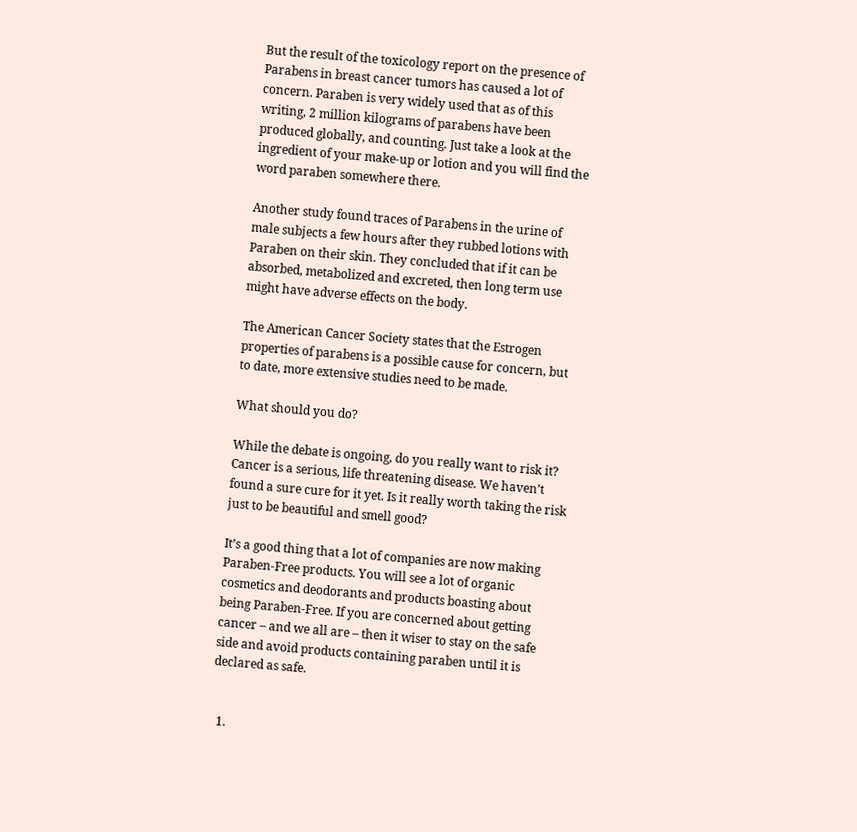But the result of the toxicology report on the presence of Parabens in breast cancer tumors has caused a lot of concern. Paraben is very widely used that as of this writing, 2 million kilograms of parabens have been produced globally, and counting. Just take a look at the ingredient of your make-up or lotion and you will find the word paraben somewhere there.

Another study found traces of Parabens in the urine of male subjects a few hours after they rubbed lotions with Paraben on their skin. They concluded that if it can be absorbed, metabolized and excreted, then long term use might have adverse effects on the body.

The American Cancer Society states that the Estrogen properties of parabens is a possible cause for concern, but to date, more extensive studies need to be made.

What should you do?

While the debate is ongoing, do you really want to risk it? Cancer is a serious, life threatening disease. We haven’t found a sure cure for it yet. Is it really worth taking the risk just to be beautiful and smell good?

It’s a good thing that a lot of companies are now making Paraben-Free products. You will see a lot of organic cosmetics and deodorants and products boasting about being Paraben-Free. If you are concerned about getting cancer – and we all are – then it wiser to stay on the safe side and avoid products containing paraben until it is declared as safe.


  1.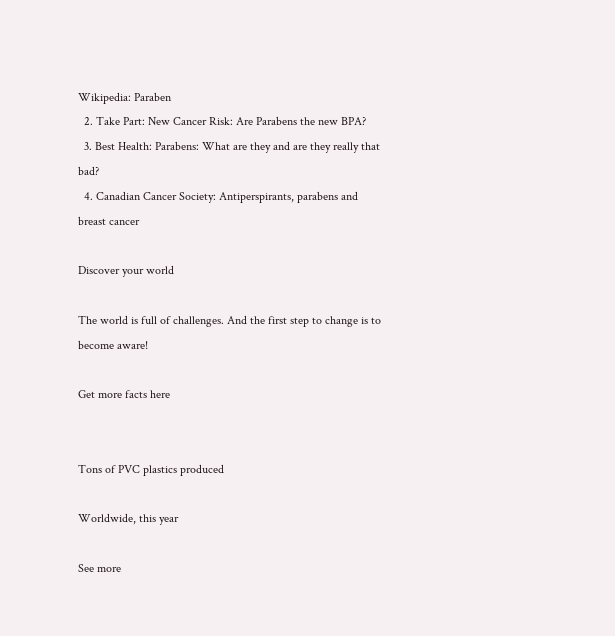Wikipedia: Paraben
  2. Take Part: New Cancer Risk: Are Parabens the new BPA?
  3. Best Health: Parabens: What are they and are they really that bad?
  4. Canadian Cancer Society: Antiperspirants, parabens and breast cancer

Discover your world

The world is full of challenges. And the first step to change is to become aware!

Get more facts here


Tons of PVC plastics produced

Worldwide, this year

See more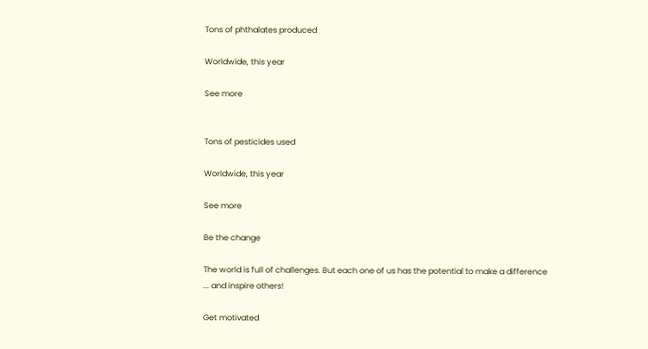Tons of phthalates produced

Worldwide, this year

See more


Tons of pesticides used

Worldwide, this year

See more

Be the change

The world is full of challenges. But each one of us has the potential to make a difference ... and inspire others!

Get motivated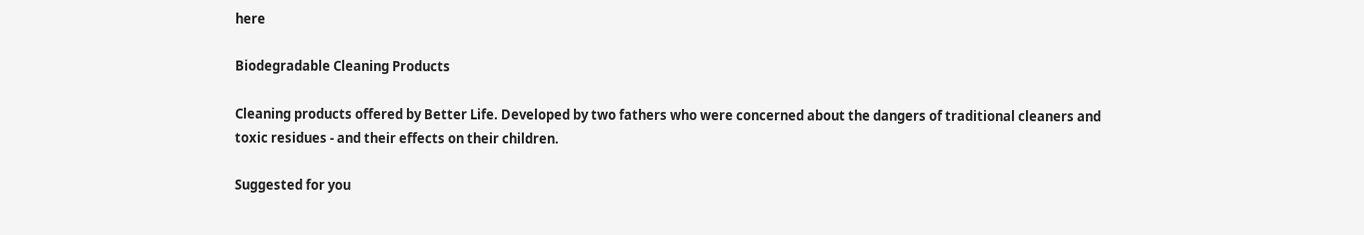here

Biodegradable Cleaning Products

Cleaning products offered by Better Life. Developed by two fathers who were concerned about the dangers of traditional cleaners and toxic residues - and their effects on their children.

Suggested for you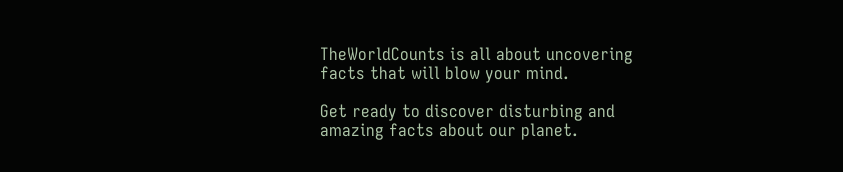TheWorldCounts is all about uncovering facts that will blow your mind.

Get ready to discover disturbing and amazing facts about our planet.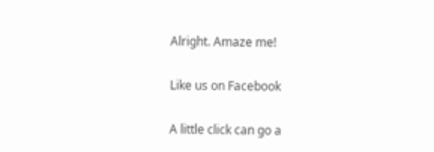Alright. Amaze me!

Like us on Facebook

A little click can go a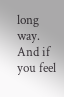long way. And if you feel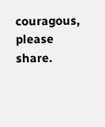couragous, please share.